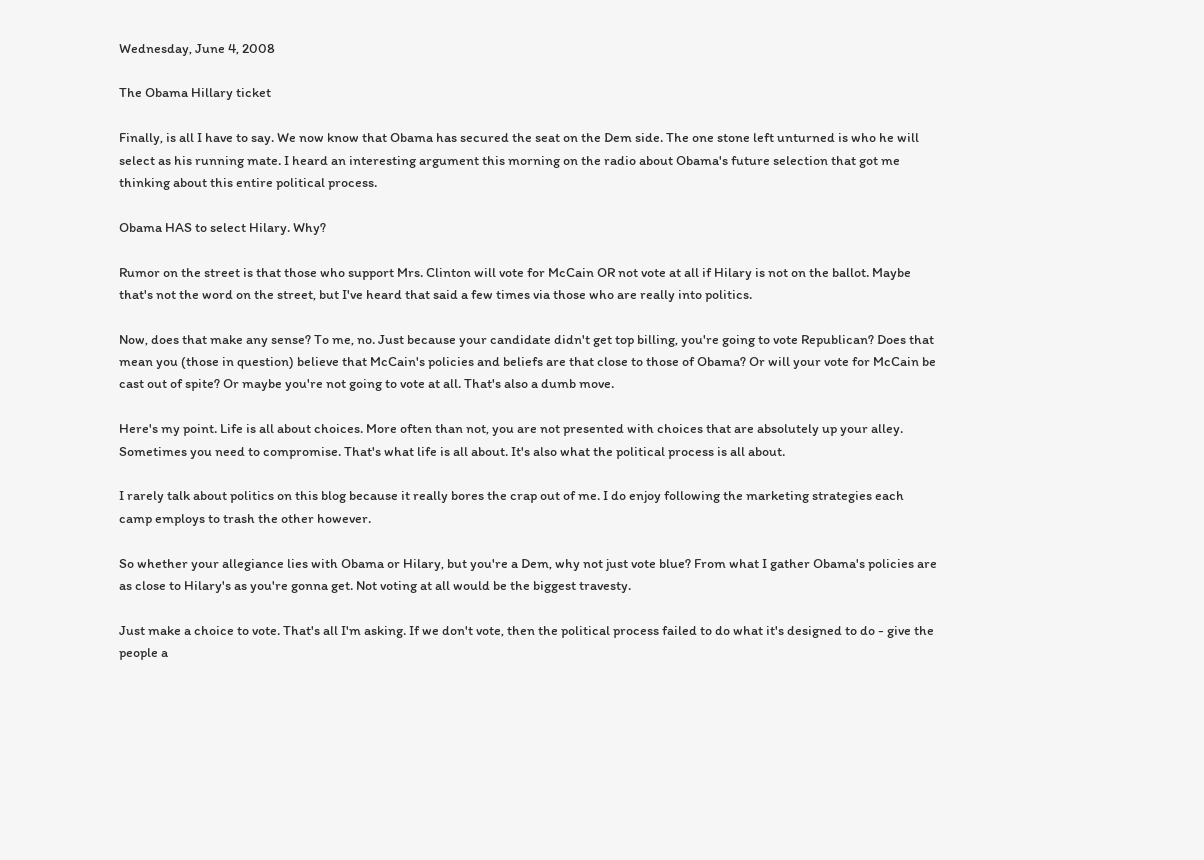Wednesday, June 4, 2008

The Obama Hillary ticket

Finally, is all I have to say. We now know that Obama has secured the seat on the Dem side. The one stone left unturned is who he will select as his running mate. I heard an interesting argument this morning on the radio about Obama's future selection that got me thinking about this entire political process.

Obama HAS to select Hilary. Why?

Rumor on the street is that those who support Mrs. Clinton will vote for McCain OR not vote at all if Hilary is not on the ballot. Maybe that's not the word on the street, but I've heard that said a few times via those who are really into politics.

Now, does that make any sense? To me, no. Just because your candidate didn't get top billing, you're going to vote Republican? Does that mean you (those in question) believe that McCain's policies and beliefs are that close to those of Obama? Or will your vote for McCain be cast out of spite? Or maybe you're not going to vote at all. That's also a dumb move.

Here's my point. Life is all about choices. More often than not, you are not presented with choices that are absolutely up your alley. Sometimes you need to compromise. That's what life is all about. It's also what the political process is all about.

I rarely talk about politics on this blog because it really bores the crap out of me. I do enjoy following the marketing strategies each camp employs to trash the other however.

So whether your allegiance lies with Obama or Hilary, but you're a Dem, why not just vote blue? From what I gather Obama's policies are as close to Hilary's as you're gonna get. Not voting at all would be the biggest travesty.

Just make a choice to vote. That's all I'm asking. If we don't vote, then the political process failed to do what it's designed to do - give the people a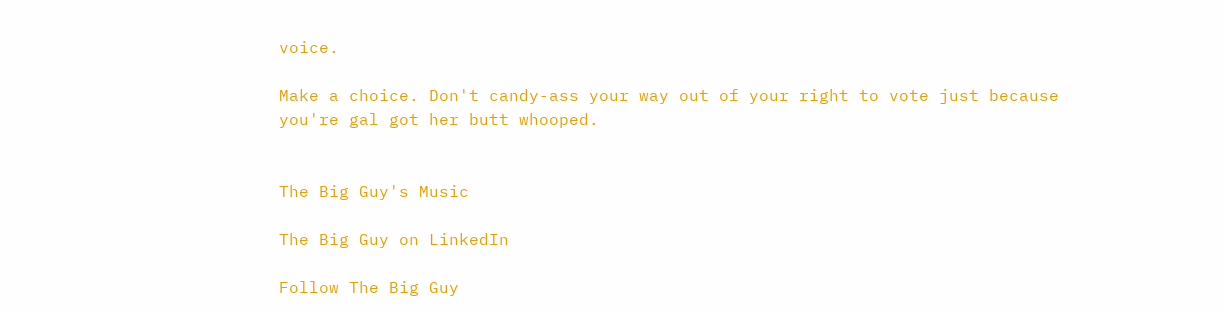voice.

Make a choice. Don't candy-ass your way out of your right to vote just because you're gal got her butt whooped.


The Big Guy's Music

The Big Guy on LinkedIn

Follow The Big Guy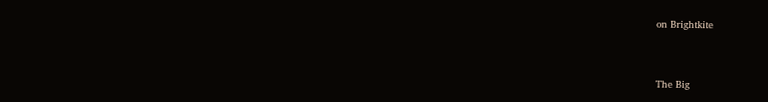on Brightkite


The Big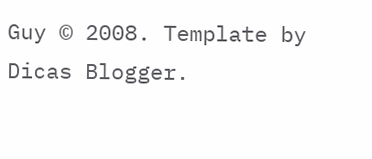Guy © 2008. Template by Dicas Blogger.